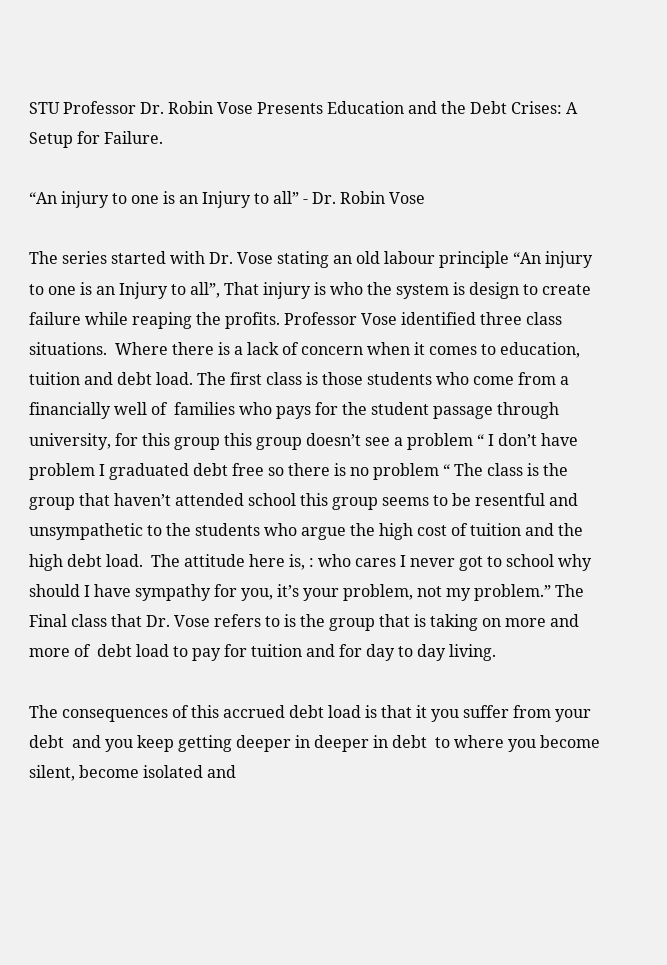STU Professor Dr. Robin Vose Presents Education and the Debt Crises: A Setup for Failure.

“An injury to one is an Injury to all” - Dr. Robin Vose

The series started with Dr. Vose stating an old labour principle “An injury to one is an Injury to all”, That injury is who the system is design to create failure while reaping the profits. Professor Vose identified three class situations.  Where there is a lack of concern when it comes to education, tuition and debt load. The first class is those students who come from a financially well of  families who pays for the student passage through university, for this group this group doesn’t see a problem “ I don’t have problem I graduated debt free so there is no problem “ The class is the group that haven’t attended school this group seems to be resentful and unsympathetic to the students who argue the high cost of tuition and the high debt load.  The attitude here is, : who cares I never got to school why should I have sympathy for you, it’s your problem, not my problem.” The Final class that Dr. Vose refers to is the group that is taking on more and more of  debt load to pay for tuition and for day to day living.

The consequences of this accrued debt load is that it you suffer from your debt  and you keep getting deeper in deeper in debt  to where you become silent, become isolated and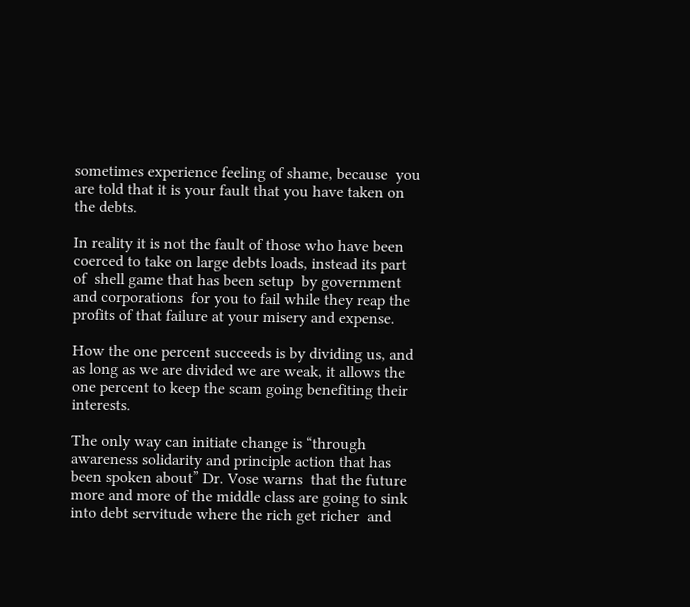sometimes experience feeling of shame, because  you are told that it is your fault that you have taken on the debts.

In reality it is not the fault of those who have been coerced to take on large debts loads, instead its part of  shell game that has been setup  by government and corporations  for you to fail while they reap the profits of that failure at your misery and expense.

How the one percent succeeds is by dividing us, and as long as we are divided we are weak, it allows the one percent to keep the scam going benefiting their interests.

The only way can initiate change is “through awareness solidarity and principle action that has been spoken about” Dr. Vose warns  that the future more and more of the middle class are going to sink into debt servitude where the rich get richer  and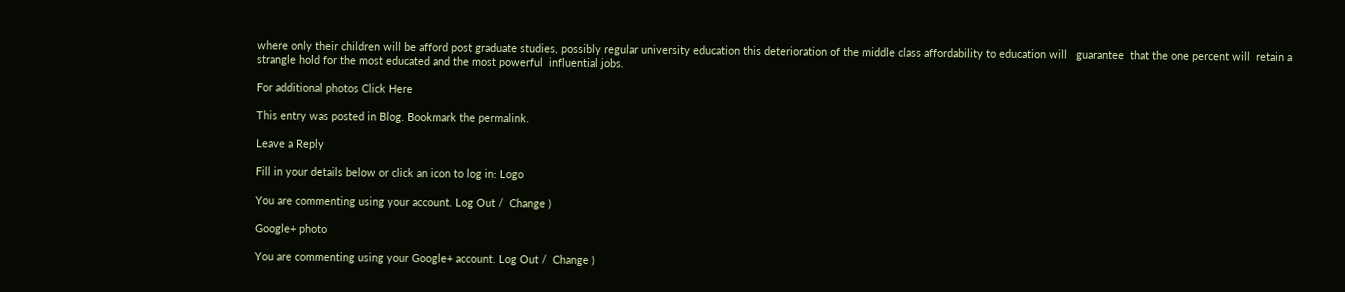where only their children will be afford post graduate studies, possibly regular university education this deterioration of the middle class affordability to education will   guarantee  that the one percent will  retain a strangle hold for the most educated and the most powerful  influential jobs.

For additional photos Click Here

This entry was posted in Blog. Bookmark the permalink.

Leave a Reply

Fill in your details below or click an icon to log in: Logo

You are commenting using your account. Log Out /  Change )

Google+ photo

You are commenting using your Google+ account. Log Out /  Change )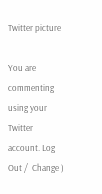Twitter picture

You are commenting using your Twitter account. Log Out /  Change )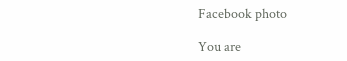Facebook photo

You are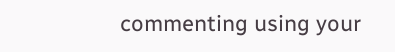commenting using your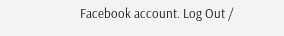Facebook account. Log Out /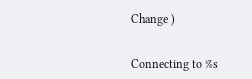Change )


Connecting to %s